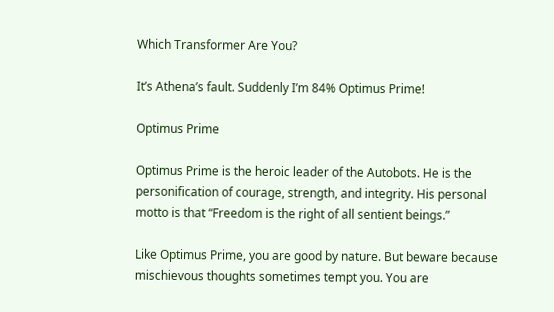Which Transformer Are You?

It’s Athena’s fault. Suddenly I’m 84% Optimus Prime!

Optimus Prime

Optimus Prime is the heroic leader of the Autobots. He is the personification of courage, strength, and integrity. His personal motto is that “Freedom is the right of all sentient beings.”

Like Optimus Prime, you are good by nature. But beware because mischievous thoughts sometimes tempt you. You are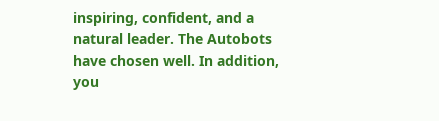inspiring, confident, and a natural leader. The Autobots have chosen well. In addition, you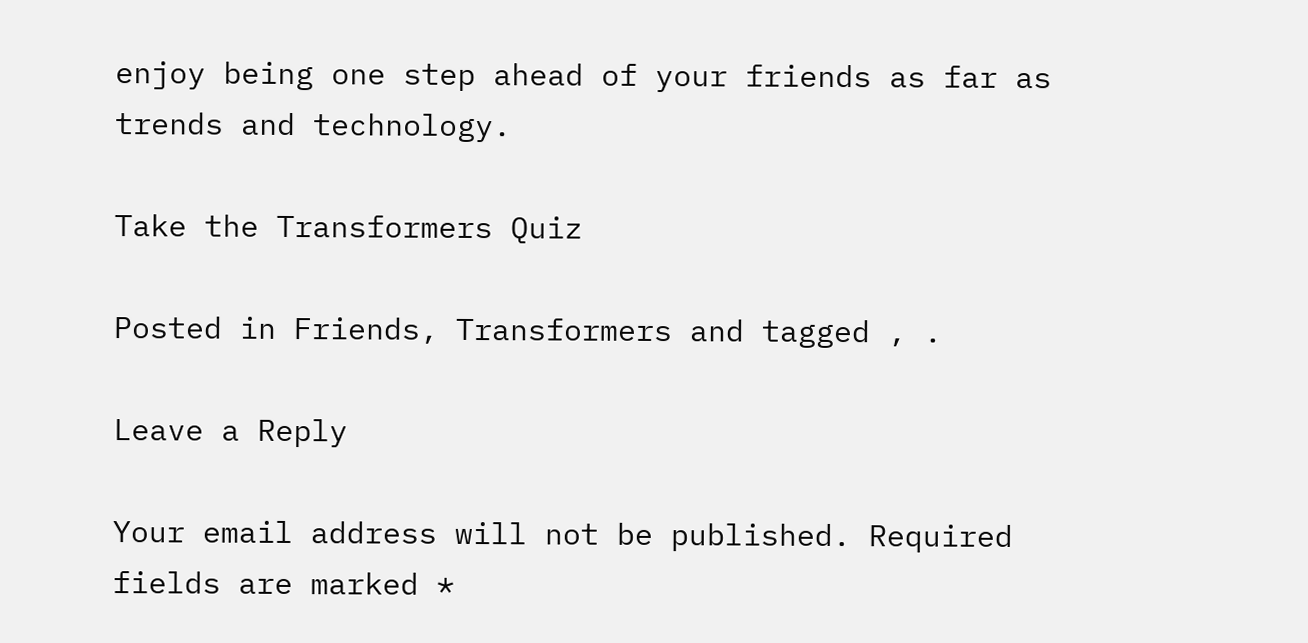enjoy being one step ahead of your friends as far as trends and technology.

Take the Transformers Quiz

Posted in Friends, Transformers and tagged , .

Leave a Reply

Your email address will not be published. Required fields are marked *